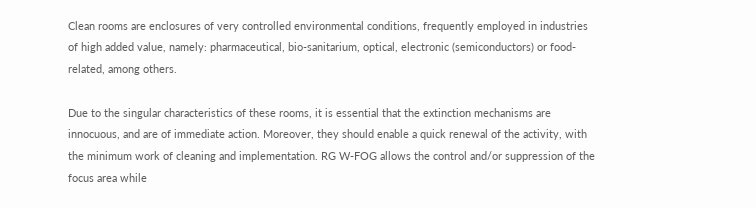Clean rooms are enclosures of very controlled environmental conditions, frequently employed in industries of high added value, namely: pharmaceutical, bio-sanitarium, optical, electronic (semiconductors) or food-related, among others.

Due to the singular characteristics of these rooms, it is essential that the extinction mechanisms are innocuous, and are of immediate action. Moreover, they should enable a quick renewal of the activity, with the minimum work of cleaning and implementation. RG W-FOG allows the control and/or suppression of the focus area while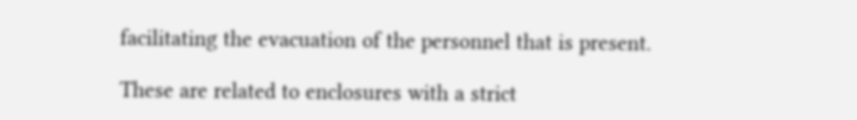facilitating the evacuation of the personnel that is present.

These are related to enclosures with a strict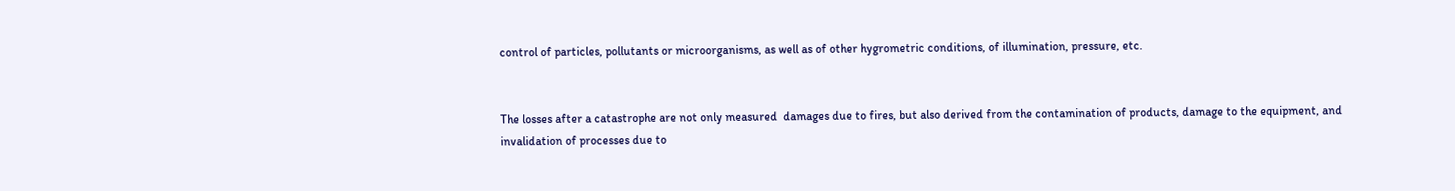control of particles, pollutants or microorganisms, as well as of other hygrometric conditions, of illumination, pressure, etc.


The losses after a catastrophe are not only measured  damages due to fires, but also derived from the contamination of products, damage to the equipment, and invalidation of processes due to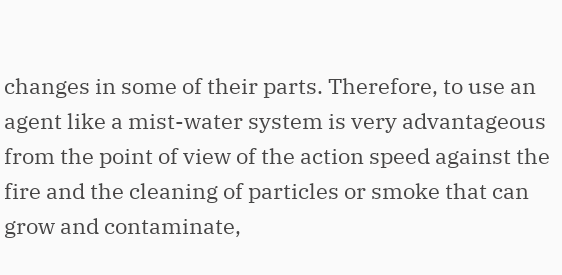changes in some of their parts. Therefore, to use an agent like a mist-water system is very advantageous from the point of view of the action speed against the fire and the cleaning of particles or smoke that can grow and contaminate,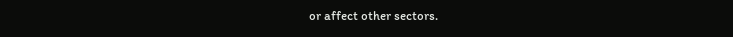or affect other sectors.